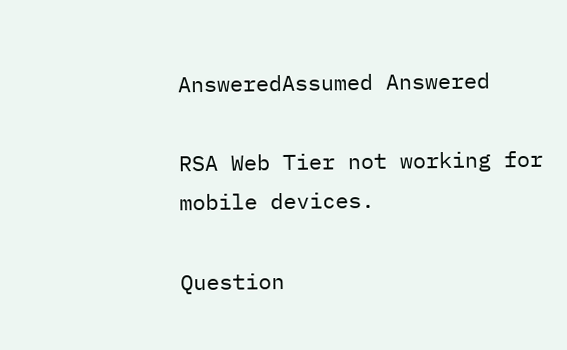AnsweredAssumed Answered

RSA Web Tier not working for mobile devices.

Question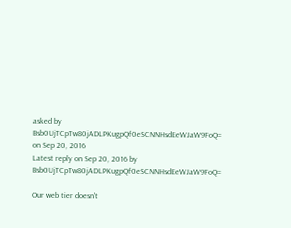asked by Bsb0UjTCpTw80jADLPKugpQf0eSCNNHsdEeWJaW9FoQ= on Sep 20, 2016
Latest reply on Sep 20, 2016 by Bsb0UjTCpTw80jADLPKugpQf0eSCNNHsdEeWJaW9FoQ=

Our web tier doesn't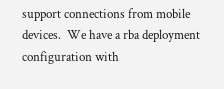support connections from mobile devices.  We have a rba deployment configuration with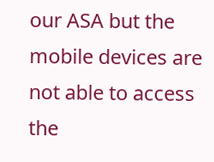our ASA but the mobile devices are not able to access the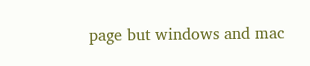page but windows and mac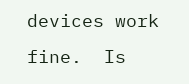devices work fine.  Is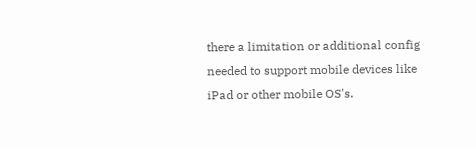there a limitation or additional config needed to support mobile devices like iPad or other mobile OS's.